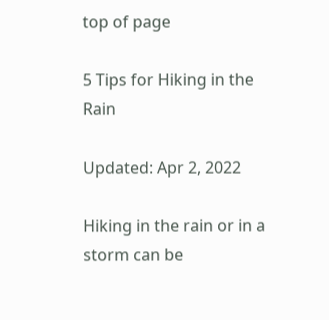top of page

5 Tips for Hiking in the Rain

Updated: Apr 2, 2022

Hiking in the rain or in a storm can be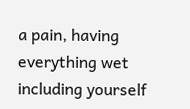a pain, having everything wet including yourself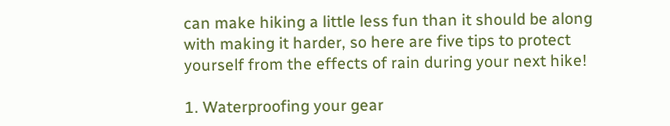can make hiking a little less fun than it should be along with making it harder, so here are five tips to protect yourself from the effects of rain during your next hike!

1. Waterproofing your gear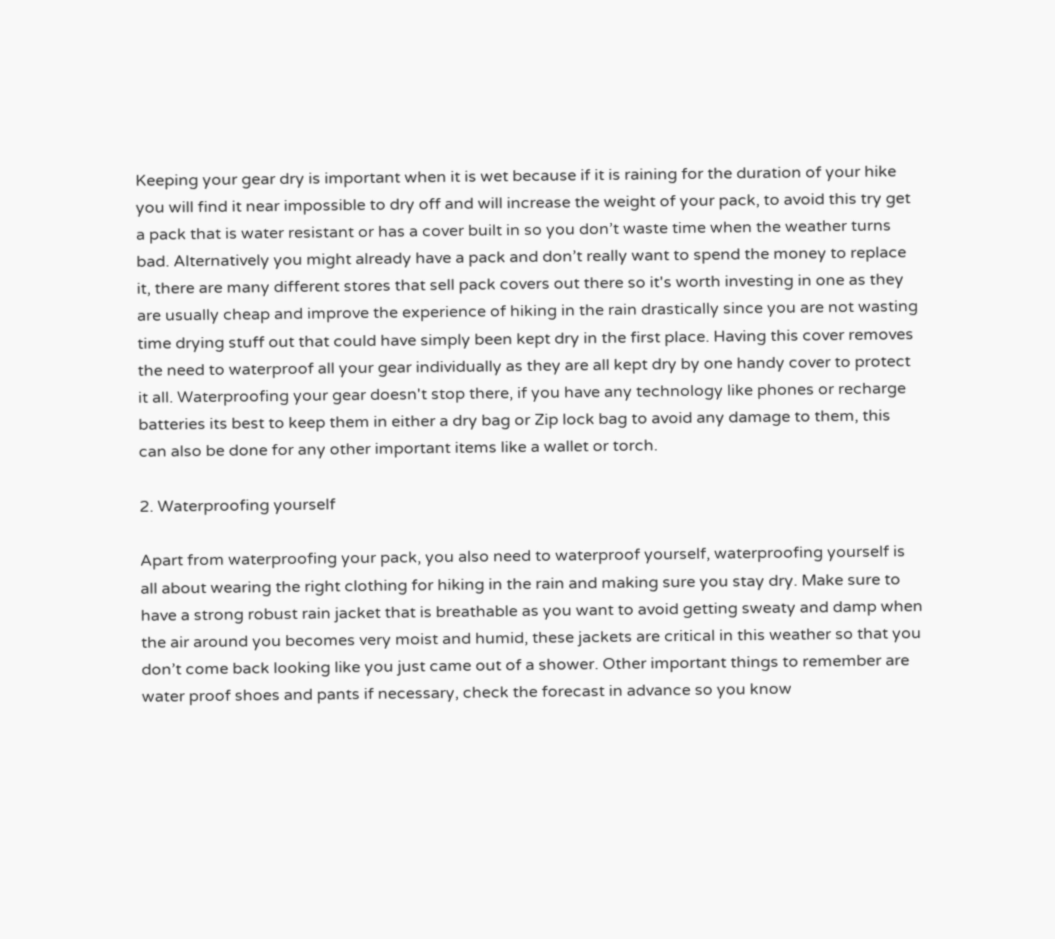Keeping your gear dry is important when it is wet because if it is raining for the duration of your hike you will find it near impossible to dry off and will increase the weight of your pack, to avoid this try get a pack that is water resistant or has a cover built in so you don’t waste time when the weather turns bad. Alternatively you might already have a pack and don’t really want to spend the money to replace it, there are many different stores that sell pack covers out there so it's worth investing in one as they are usually cheap and improve the experience of hiking in the rain drastically since you are not wasting time drying stuff out that could have simply been kept dry in the first place. Having this cover removes the need to waterproof all your gear individually as they are all kept dry by one handy cover to protect it all. Waterproofing your gear doesn't stop there, if you have any technology like phones or recharge batteries its best to keep them in either a dry bag or Zip lock bag to avoid any damage to them, this can also be done for any other important items like a wallet or torch.

2. Waterproofing yourself

Apart from waterproofing your pack, you also need to waterproof yourself, waterproofing yourself is all about wearing the right clothing for hiking in the rain and making sure you stay dry. Make sure to have a strong robust rain jacket that is breathable as you want to avoid getting sweaty and damp when the air around you becomes very moist and humid, these jackets are critical in this weather so that you don’t come back looking like you just came out of a shower. Other important things to remember are water proof shoes and pants if necessary, check the forecast in advance so you know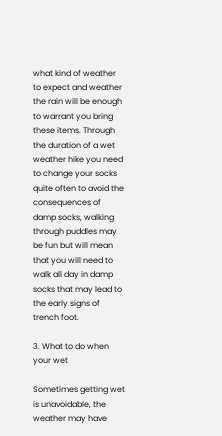what kind of weather to expect and weather the rain will be enough to warrant you bring these items. Through the duration of a wet weather hike you need to change your socks quite often to avoid the consequences of damp socks, walking through puddles may be fun but will mean that you will need to walk all day in damp socks that may lead to the early signs of trench foot.

3. What to do when your wet

Sometimes getting wet is unavoidable, the weather may have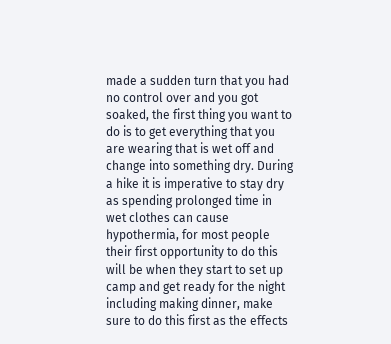made a sudden turn that you had no control over and you got soaked, the first thing you want to do is to get everything that you are wearing that is wet off and change into something dry. During a hike it is imperative to stay dry as spending prolonged time in wet clothes can cause hypothermia, for most people their first opportunity to do this will be when they start to set up camp and get ready for the night including making dinner, make sure to do this first as the effects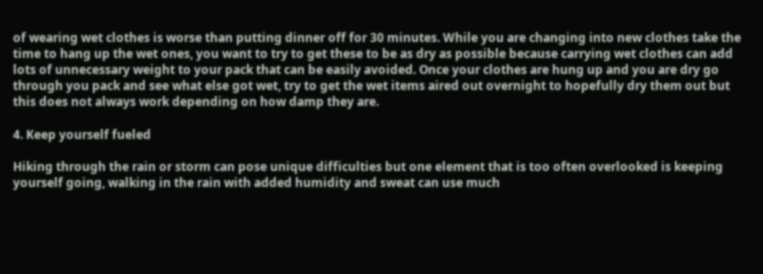of wearing wet clothes is worse than putting dinner off for 30 minutes. While you are changing into new clothes take the time to hang up the wet ones, you want to try to get these to be as dry as possible because carrying wet clothes can add lots of unnecessary weight to your pack that can be easily avoided. Once your clothes are hung up and you are dry go through you pack and see what else got wet, try to get the wet items aired out overnight to hopefully dry them out but this does not always work depending on how damp they are.

4. Keep yourself fueled

Hiking through the rain or storm can pose unique difficulties but one element that is too often overlooked is keeping yourself going, walking in the rain with added humidity and sweat can use much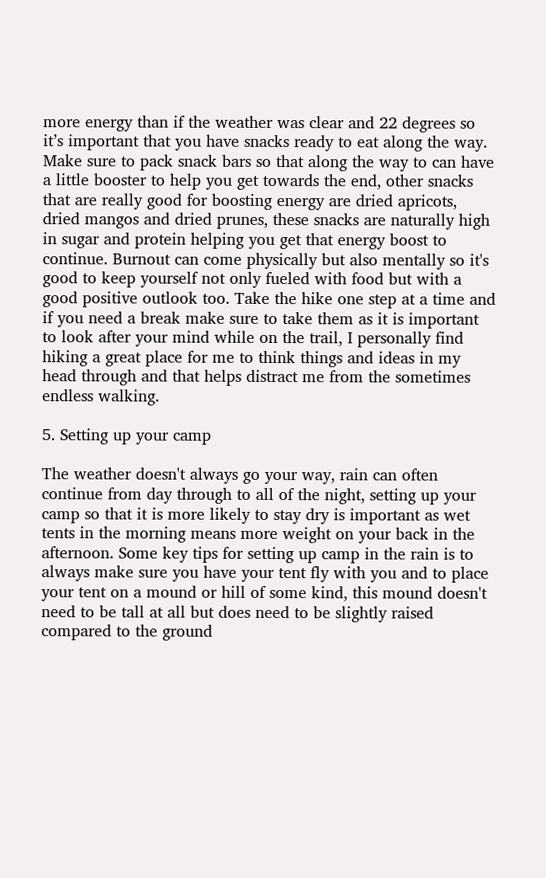more energy than if the weather was clear and 22 degrees so it’s important that you have snacks ready to eat along the way. Make sure to pack snack bars so that along the way to can have a little booster to help you get towards the end, other snacks that are really good for boosting energy are dried apricots, dried mangos and dried prunes, these snacks are naturally high in sugar and protein helping you get that energy boost to continue. Burnout can come physically but also mentally so it's good to keep yourself not only fueled with food but with a good positive outlook too. Take the hike one step at a time and if you need a break make sure to take them as it is important to look after your mind while on the trail, I personally find hiking a great place for me to think things and ideas in my head through and that helps distract me from the sometimes endless walking.

5. Setting up your camp

The weather doesn't always go your way, rain can often continue from day through to all of the night, setting up your camp so that it is more likely to stay dry is important as wet tents in the morning means more weight on your back in the afternoon. Some key tips for setting up camp in the rain is to always make sure you have your tent fly with you and to place your tent on a mound or hill of some kind, this mound doesn't need to be tall at all but does need to be slightly raised compared to the ground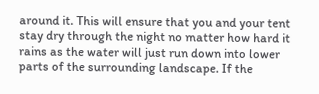around it. This will ensure that you and your tent stay dry through the night no matter how hard it rains as the water will just run down into lower parts of the surrounding landscape. If the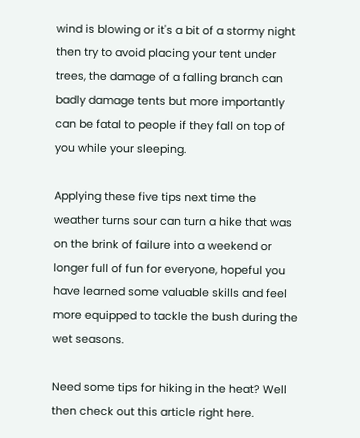wind is blowing or it's a bit of a stormy night then try to avoid placing your tent under trees, the damage of a falling branch can badly damage tents but more importantly can be fatal to people if they fall on top of you while your sleeping.

Applying these five tips next time the weather turns sour can turn a hike that was on the brink of failure into a weekend or longer full of fun for everyone, hopeful you have learned some valuable skills and feel more equipped to tackle the bush during the wet seasons.

Need some tips for hiking in the heat? Well then check out this article right here.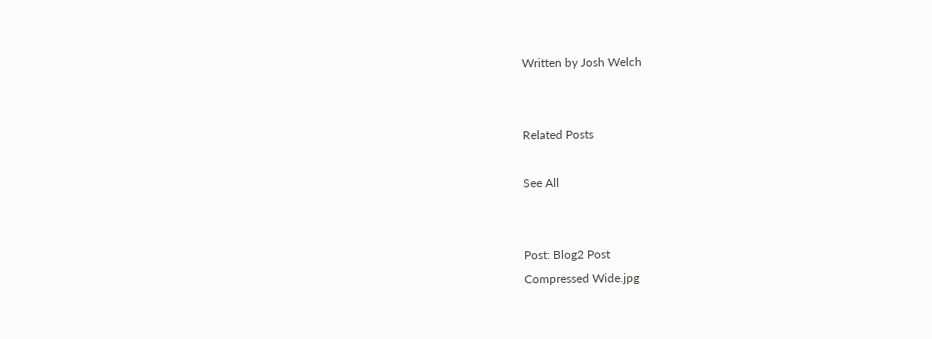Written by Josh Welch


Related Posts

See All


Post: Blog2 Post
Compressed Wide.jpg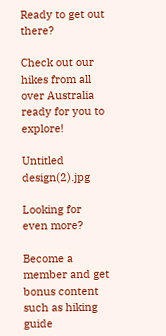Ready to get out there?

Check out our hikes from all over Australia ready for you to explore!

Untitled design(2).jpg

Looking for even more?

Become a member and get bonus content such as hiking guide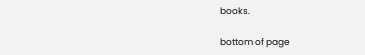books.

bottom of page